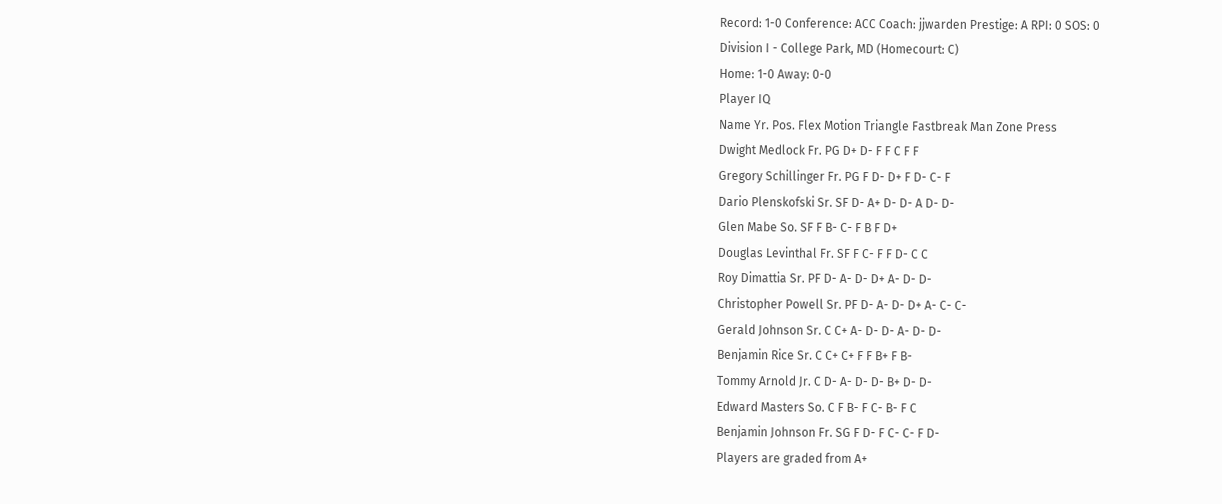Record: 1-0 Conference: ACC Coach: jjwarden Prestige: A RPI: 0 SOS: 0
Division I - College Park, MD (Homecourt: C)
Home: 1-0 Away: 0-0
Player IQ
Name Yr. Pos. Flex Motion Triangle Fastbreak Man Zone Press
Dwight Medlock Fr. PG D+ D- F F C F F
Gregory Schillinger Fr. PG F D- D+ F D- C- F
Dario Plenskofski Sr. SF D- A+ D- D- A D- D-
Glen Mabe So. SF F B- C- F B F D+
Douglas Levinthal Fr. SF F C- F F D- C C
Roy Dimattia Sr. PF D- A- D- D+ A- D- D-
Christopher Powell Sr. PF D- A- D- D+ A- C- C-
Gerald Johnson Sr. C C+ A- D- D- A- D- D-
Benjamin Rice Sr. C C+ C+ F F B+ F B-
Tommy Arnold Jr. C D- A- D- D- B+ D- D-
Edward Masters So. C F B- F C- B- F C
Benjamin Johnson Fr. SG F D- F C- C- F D-
Players are graded from A+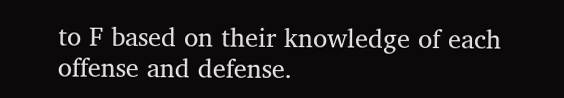to F based on their knowledge of each offense and defense.